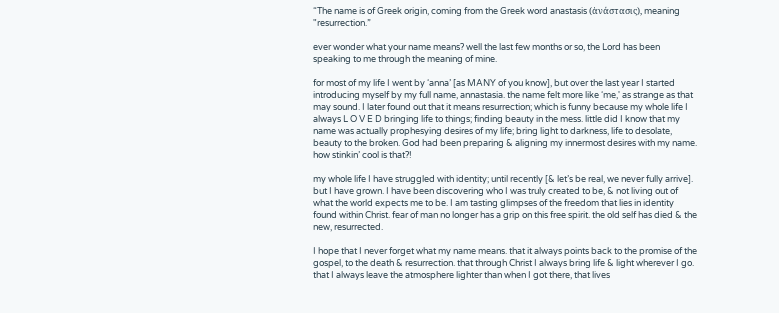“The name is of Greek origin, coming from the Greek word anastasis (ἀνάστασις), meaning "resurrection.”

ever wonder what your name means? well the last few months or so, the Lord has been speaking to me through the meaning of mine.

for most of my life I went by ‘anna’ [as MANY of you know], but over the last year I started introducing myself by my full name, annastasia. the name felt more like ‘me,' as strange as that may sound. I later found out that it means resurrection; which is funny because my whole life I always L O V E D bringing life to things; finding beauty in the mess. little did I know that my name was actually prophesying desires of my life; bring light to darkness, life to desolate, beauty to the broken. God had been preparing & aligning my innermost desires with my name. how stinkin’ cool is that?!

my whole life I have struggled with identity; until recently [& let’s be real, we never fully arrive]. but I have grown. I have been discovering who I was truly created to be, & not living out of what the world expects me to be. I am tasting glimpses of the freedom that lies in identity found within Christ. fear of man no longer has a grip on this free spirit. the old self has died & the new, resurrected.

I hope that I never forget what my name means. that it always points back to the promise of the gospel, to the death & resurrection. that through Christ I always bring life & light wherever I go. that I always leave the atmosphere lighter than when I got there, that lives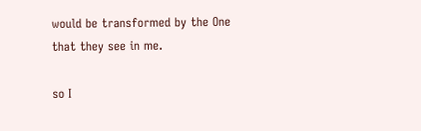would be transformed by the One that they see in me.

so I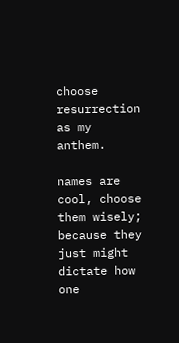choose resurrection as my anthem.

names are cool, choose them wisely; because they just might dictate how one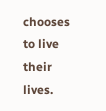chooses to live their lives.